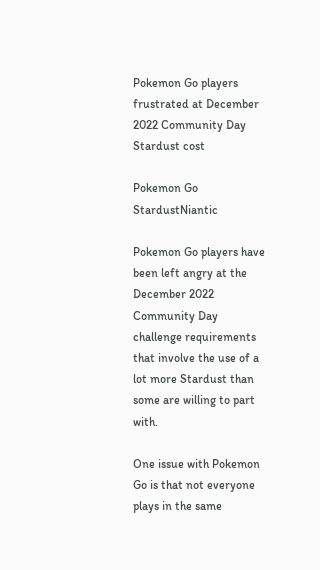Pokemon Go players frustrated at December 2022 Community Day Stardust cost

Pokemon Go StardustNiantic

Pokemon Go players have been left angry at the December 2022 Community Day challenge requirements that involve the use of a lot more Stardust than some are willing to part with.

One issue with Pokemon Go is that not everyone plays in the same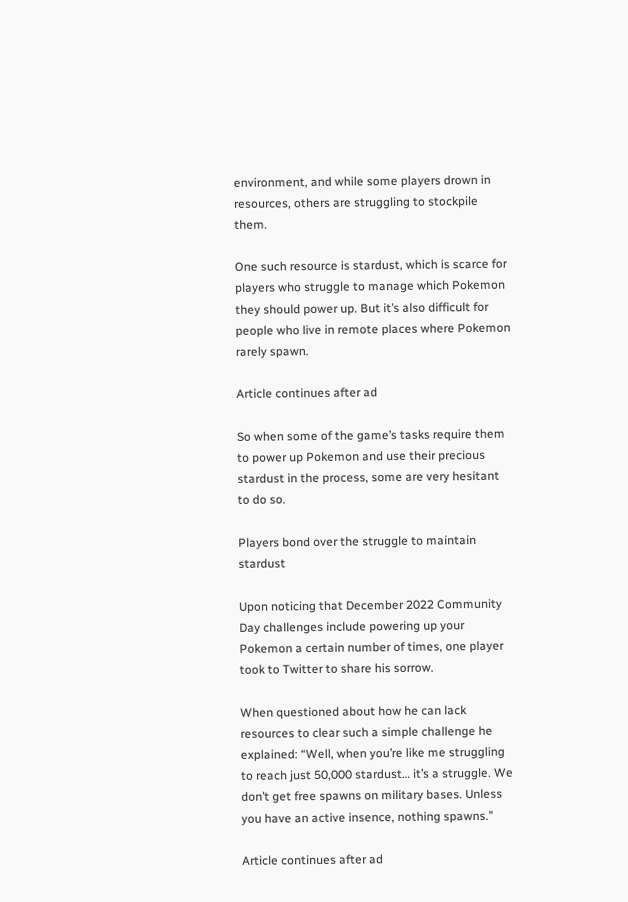environment, and while some players drown in resources, others are struggling to stockpile them.

One such resource is stardust, which is scarce for players who struggle to manage which Pokemon they should power up. But it’s also difficult for people who live in remote places where Pokemon rarely spawn.

Article continues after ad

So when some of the game’s tasks require them to power up Pokemon and use their precious stardust in the process, some are very hesitant to do so.

Players bond over the struggle to maintain stardust

Upon noticing that December 2022 Community Day challenges include powering up your Pokemon a certain number of times, one player took to Twitter to share his sorrow.

When questioned about how he can lack resources to clear such a simple challenge he explained: “Well, when you’re like me struggling to reach just 50,000 stardust… it’s a struggle. We don’t get free spawns on military bases. Unless you have an active insence, nothing spawns.”

Article continues after ad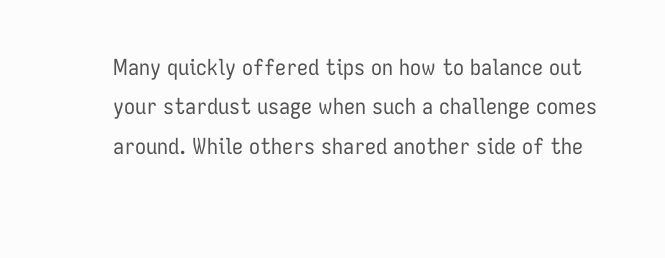Many quickly offered tips on how to balance out your stardust usage when such a challenge comes around. While others shared another side of the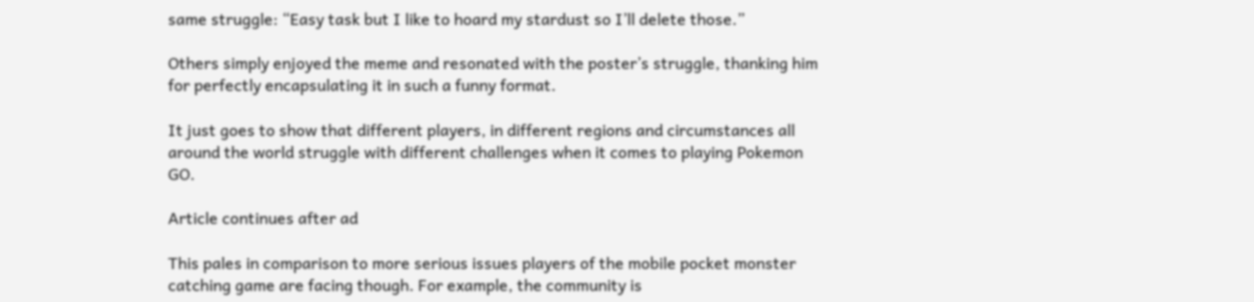same struggle: “Easy task but I like to hoard my stardust so I’ll delete those.”

Others simply enjoyed the meme and resonated with the poster’s struggle, thanking him for perfectly encapsulating it in such a funny format.

It just goes to show that different players, in different regions and circumstances all around the world struggle with different challenges when it comes to playing Pokemon GO.

Article continues after ad

This pales in comparison to more serious issues players of the mobile pocket monster catching game are facing though. For example, the community is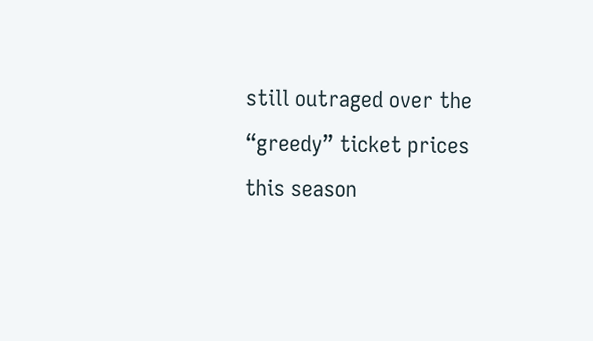still outraged over the “greedy” ticket prices this season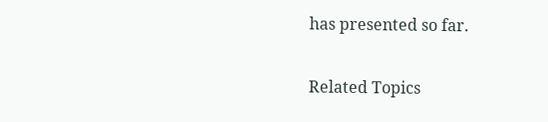has presented so far.

Related Topics